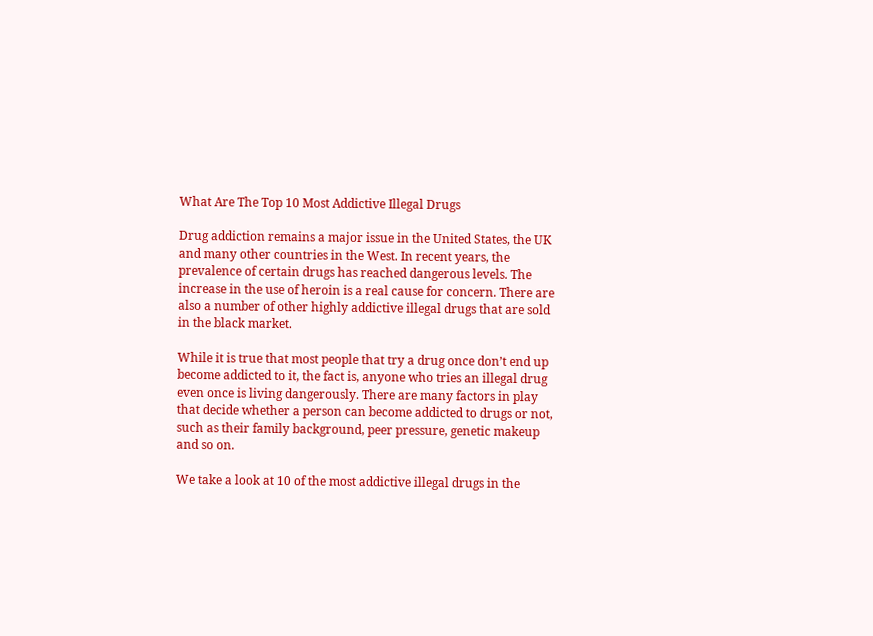What Are The Top 10 Most Addictive Illegal Drugs

Drug addiction remains a major issue in the United States, the UK and many other countries in the West. In recent years, the prevalence of certain drugs has reached dangerous levels. The increase in the use of heroin is a real cause for concern. There are also a number of other highly addictive illegal drugs that are sold in the black market.

While it is true that most people that try a drug once don’t end up become addicted to it, the fact is, anyone who tries an illegal drug even once is living dangerously. There are many factors in play that decide whether a person can become addicted to drugs or not, such as their family background, peer pressure, genetic makeup and so on.

We take a look at 10 of the most addictive illegal drugs in the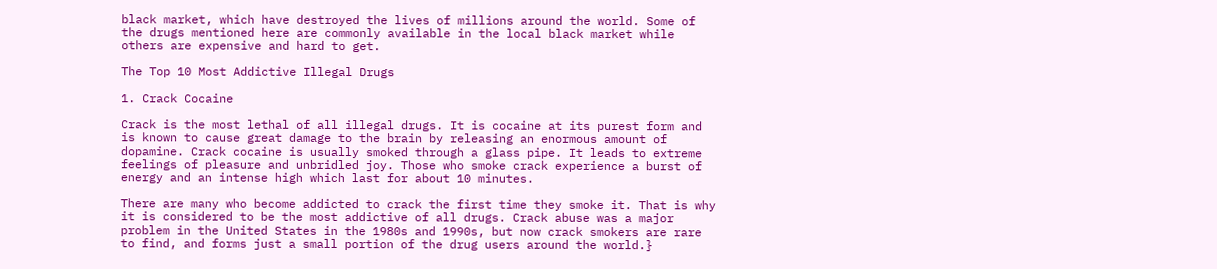black market, which have destroyed the lives of millions around the world. Some of the drugs mentioned here are commonly available in the local black market while others are expensive and hard to get.

The Top 10 Most Addictive Illegal Drugs

1. Crack Cocaine

Crack is the most lethal of all illegal drugs. It is cocaine at its purest form and is known to cause great damage to the brain by releasing an enormous amount of dopamine. Crack cocaine is usually smoked through a glass pipe. It leads to extreme feelings of pleasure and unbridled joy. Those who smoke crack experience a burst of energy and an intense high which last for about 10 minutes.

There are many who become addicted to crack the first time they smoke it. That is why it is considered to be the most addictive of all drugs. Crack abuse was a major problem in the United States in the 1980s and 1990s, but now crack smokers are rare to find, and forms just a small portion of the drug users around the world.}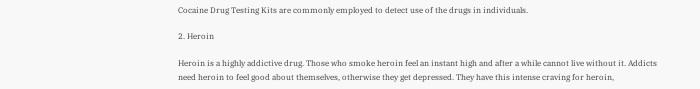Cocaine Drug Testing Kits are commonly employed to detect use of the drugs in individuals.

2. Heroin

Heroin is a highly addictive drug. Those who smoke heroin feel an instant high and after a while cannot live without it. Addicts need heroin to feel good about themselves, otherwise they get depressed. They have this intense craving for heroin,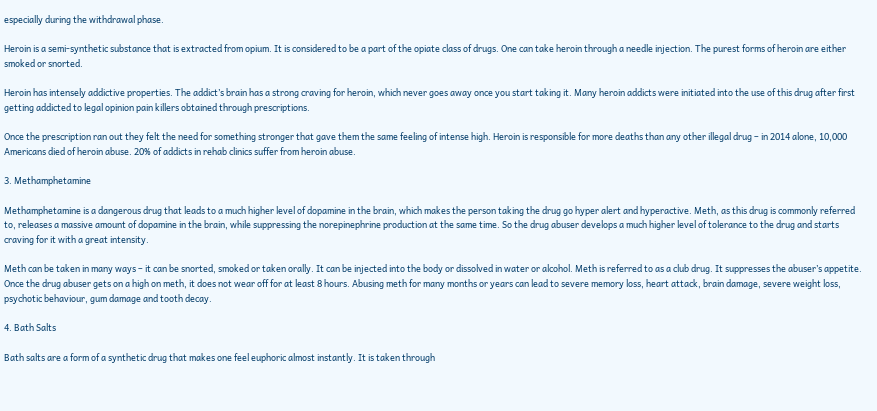especially during the withdrawal phase.

Heroin is a semi-synthetic substance that is extracted from opium. It is considered to be a part of the opiate class of drugs. One can take heroin through a needle injection. The purest forms of heroin are either smoked or snorted.

Heroin has intensely addictive properties. The addict’s brain has a strong craving for heroin, which never goes away once you start taking it. Many heroin addicts were initiated into the use of this drug after first getting addicted to legal opinion pain killers obtained through prescriptions.

Once the prescription ran out they felt the need for something stronger that gave them the same feeling of intense high. Heroin is responsible for more deaths than any other illegal drug – in 2014 alone, 10,000 Americans died of heroin abuse. 20% of addicts in rehab clinics suffer from heroin abuse.

3. Methamphetamine

Methamphetamine is a dangerous drug that leads to a much higher level of dopamine in the brain, which makes the person taking the drug go hyper alert and hyperactive. Meth, as this drug is commonly referred to, releases a massive amount of dopamine in the brain, while suppressing the norepinephrine production at the same time. So the drug abuser develops a much higher level of tolerance to the drug and starts craving for it with a great intensity.

Meth can be taken in many ways – it can be snorted, smoked or taken orally. It can be injected into the body or dissolved in water or alcohol. Meth is referred to as a club drug. It suppresses the abuser’s appetite. Once the drug abuser gets on a high on meth, it does not wear off for at least 8 hours. Abusing meth for many months or years can lead to severe memory loss, heart attack, brain damage, severe weight loss, psychotic behaviour, gum damage and tooth decay.

4. Bath Salts

Bath salts are a form of a synthetic drug that makes one feel euphoric almost instantly. It is taken through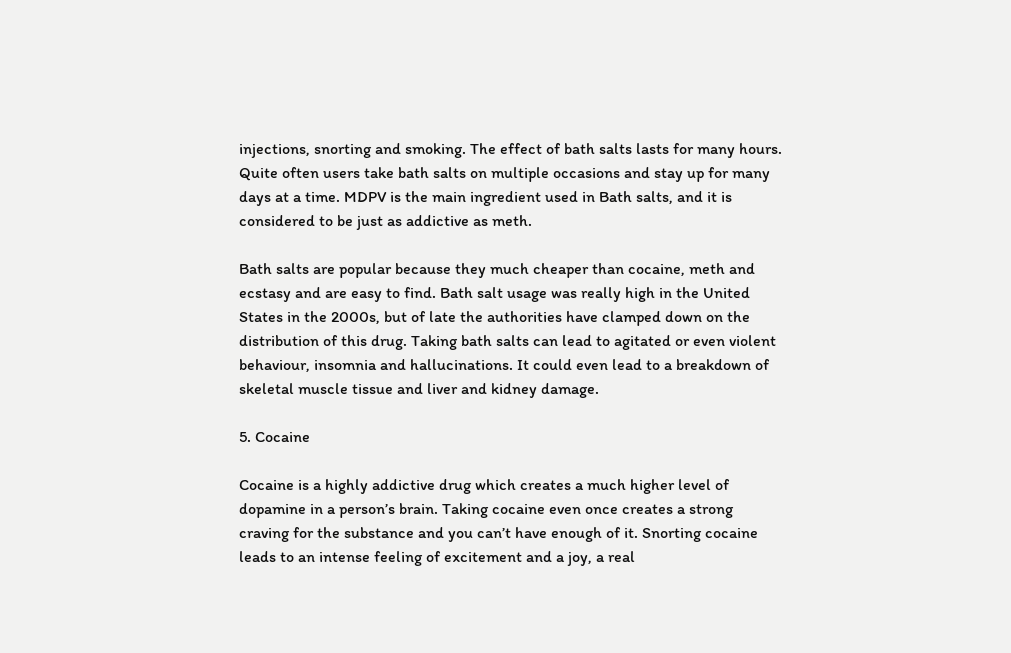injections, snorting and smoking. The effect of bath salts lasts for many hours. Quite often users take bath salts on multiple occasions and stay up for many days at a time. MDPV is the main ingredient used in Bath salts, and it is considered to be just as addictive as meth.

Bath salts are popular because they much cheaper than cocaine, meth and ecstasy and are easy to find. Bath salt usage was really high in the United States in the 2000s, but of late the authorities have clamped down on the distribution of this drug. Taking bath salts can lead to agitated or even violent behaviour, insomnia and hallucinations. It could even lead to a breakdown of skeletal muscle tissue and liver and kidney damage.

5. Cocaine

Cocaine is a highly addictive drug which creates a much higher level of dopamine in a person’s brain. Taking cocaine even once creates a strong craving for the substance and you can’t have enough of it. Snorting cocaine leads to an intense feeling of excitement and a joy, a real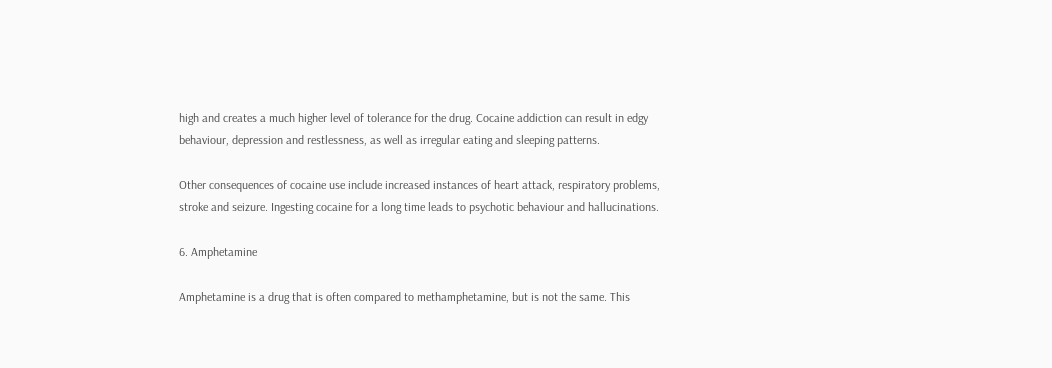high and creates a much higher level of tolerance for the drug. Cocaine addiction can result in edgy behaviour, depression and restlessness, as well as irregular eating and sleeping patterns.

Other consequences of cocaine use include increased instances of heart attack, respiratory problems, stroke and seizure. Ingesting cocaine for a long time leads to psychotic behaviour and hallucinations.

6. Amphetamine

Amphetamine is a drug that is often compared to methamphetamine, but is not the same. This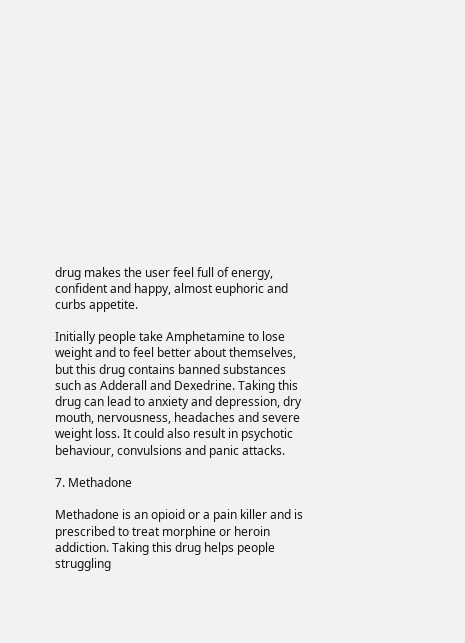drug makes the user feel full of energy, confident and happy, almost euphoric and curbs appetite.

Initially people take Amphetamine to lose weight and to feel better about themselves, but this drug contains banned substances such as Adderall and Dexedrine. Taking this drug can lead to anxiety and depression, dry mouth, nervousness, headaches and severe weight loss. It could also result in psychotic behaviour, convulsions and panic attacks.

7. Methadone

Methadone is an opioid or a pain killer and is prescribed to treat morphine or heroin addiction. Taking this drug helps people struggling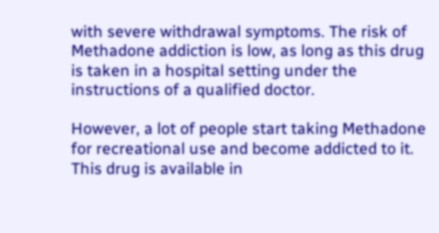with severe withdrawal symptoms. The risk of Methadone addiction is low, as long as this drug is taken in a hospital setting under the instructions of a qualified doctor.

However, a lot of people start taking Methadone for recreational use and become addicted to it. This drug is available in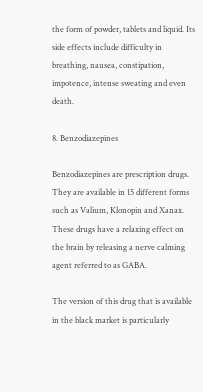the form of powder, tablets and liquid. Its side effects include difficulty in breathing, nausea, constipation, impotence, intense sweating and even death.

8. Benzodiazepines

Benzodiazepines are prescription drugs. They are available in 15 different forms such as Valium, Klonopin and Xanax. These drugs have a relaxing effect on the brain by releasing a nerve calming agent referred to as GABA.

The version of this drug that is available in the black market is particularly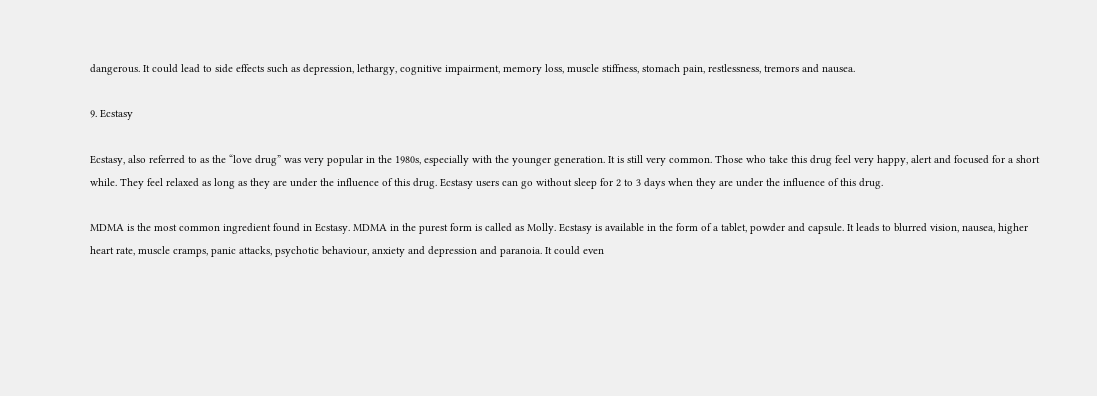dangerous. It could lead to side effects such as depression, lethargy, cognitive impairment, memory loss, muscle stiffness, stomach pain, restlessness, tremors and nausea.

9. Ecstasy

Ecstasy, also referred to as the “love drug” was very popular in the 1980s, especially with the younger generation. It is still very common. Those who take this drug feel very happy, alert and focused for a short while. They feel relaxed as long as they are under the influence of this drug. Ecstasy users can go without sleep for 2 to 3 days when they are under the influence of this drug.

MDMA is the most common ingredient found in Ecstasy. MDMA in the purest form is called as Molly. Ecstasy is available in the form of a tablet, powder and capsule. It leads to blurred vision, nausea, higher heart rate, muscle cramps, panic attacks, psychotic behaviour, anxiety and depression and paranoia. It could even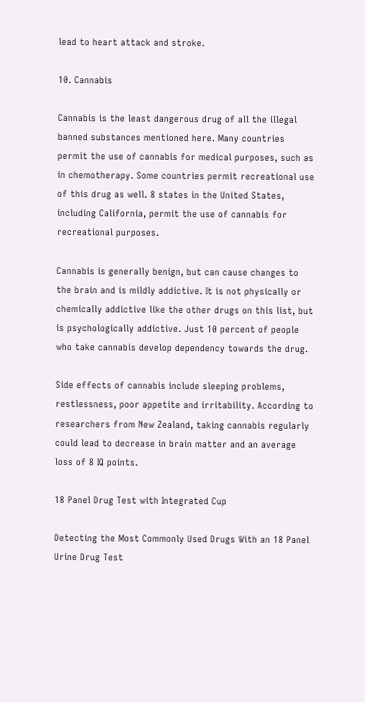lead to heart attack and stroke.

10. Cannabis

Cannabis is the least dangerous drug of all the illegal banned substances mentioned here. Many countries permit the use of cannabis for medical purposes, such as in chemotherapy. Some countries permit recreational use of this drug as well. 8 states in the United States, including California, permit the use of cannabis for recreational purposes.

Cannabis is generally benign, but can cause changes to the brain and is mildly addictive. It is not physically or chemically addictive like the other drugs on this list, but is psychologically addictive. Just 10 percent of people who take cannabis develop dependency towards the drug.

Side effects of cannabis include sleeping problems, restlessness, poor appetite and irritability. According to researchers from New Zealand, taking cannabis regularly could lead to decrease in brain matter and an average loss of 8 IQ points.

18 Panel Drug Test with Integrated Cup

Detecting the Most Commonly Used Drugs With an 18 Panel Urine Drug Test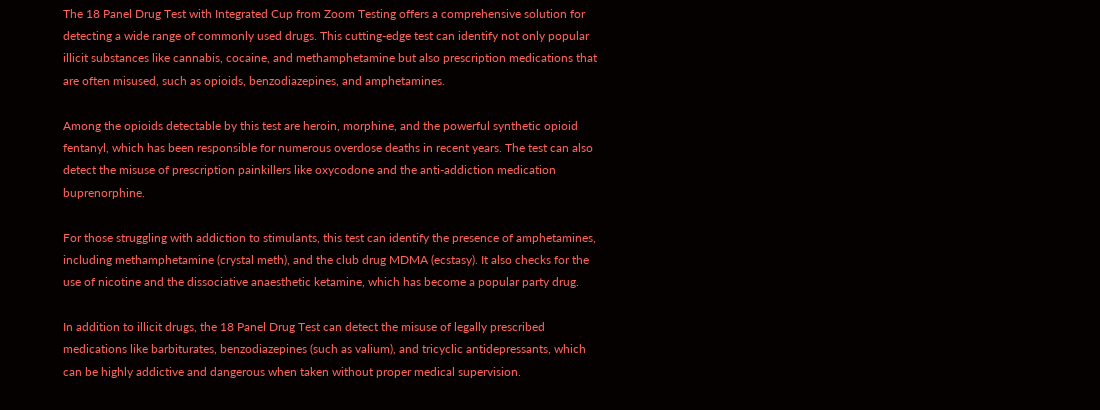The 18 Panel Drug Test with Integrated Cup from Zoom Testing offers a comprehensive solution for detecting a wide range of commonly used drugs. This cutting-edge test can identify not only popular illicit substances like cannabis, cocaine, and methamphetamine but also prescription medications that are often misused, such as opioids, benzodiazepines, and amphetamines.

Among the opioids detectable by this test are heroin, morphine, and the powerful synthetic opioid fentanyl, which has been responsible for numerous overdose deaths in recent years. The test can also detect the misuse of prescription painkillers like oxycodone and the anti-addiction medication buprenorphine.

For those struggling with addiction to stimulants, this test can identify the presence of amphetamines, including methamphetamine (crystal meth), and the club drug MDMA (ecstasy). It also checks for the use of nicotine and the dissociative anaesthetic ketamine, which has become a popular party drug.

In addition to illicit drugs, the 18 Panel Drug Test can detect the misuse of legally prescribed medications like barbiturates, benzodiazepines (such as valium), and tricyclic antidepressants, which can be highly addictive and dangerous when taken without proper medical supervision.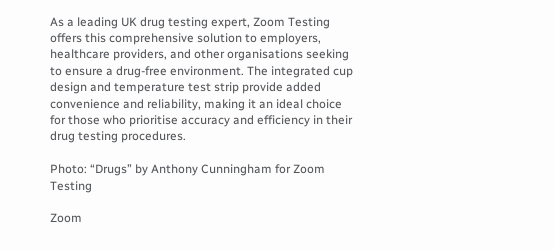As a leading UK drug testing expert, Zoom Testing offers this comprehensive solution to employers, healthcare providers, and other organisations seeking to ensure a drug-free environment. The integrated cup design and temperature test strip provide added convenience and reliability, making it an ideal choice for those who prioritise accuracy and efficiency in their drug testing procedures.

Photo: “Drugs” by Anthony Cunningham for Zoom Testing

Zoom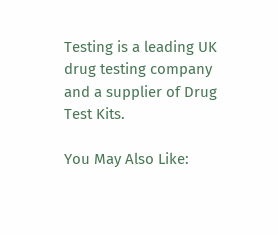Testing is a leading UK drug testing company and a supplier of Drug Test Kits.

You May Also Like: